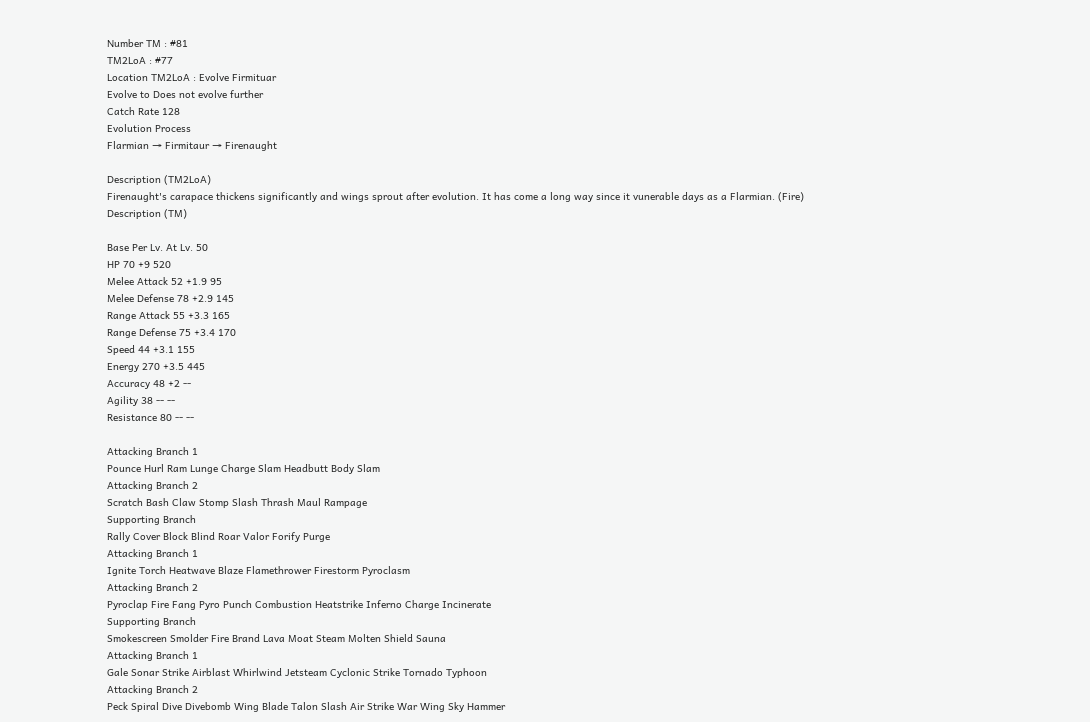Number TM : #81
TM2LoA : #77
Location TM2LoA : Evolve Firmituar
Evolve to Does not evolve further
Catch Rate 128
Evolution Process
Flarmian → Firmitaur → Firenaught

Description (TM2LoA)
Firenaught's carapace thickens significantly and wings sprout after evolution. It has come a long way since it vunerable days as a Flarmian. (Fire)
Description (TM)

Base Per Lv. At Lv. 50
HP 70 +9 520
Melee Attack 52 +1.9 95
Melee Defense 78 +2.9 145
Range Attack 55 +3.3 165
Range Defense 75 +3.4 170
Speed 44 +3.1 155
Energy 270 +3.5 445
Accuracy 48 +2 --
Agility 38 -- --
Resistance 80 -- --

Attacking Branch 1
Pounce Hurl Ram Lunge Charge Slam Headbutt Body Slam
Attacking Branch 2
Scratch Bash Claw Stomp Slash Thrash Maul Rampage
Supporting Branch
Rally Cover Block Blind Roar Valor Forify Purge
Attacking Branch 1
Ignite Torch Heatwave Blaze Flamethrower Firestorm Pyroclasm
Attacking Branch 2
Pyroclap Fire Fang Pyro Punch Combustion Heatstrike Inferno Charge Incinerate
Supporting Branch
Smokescreen Smolder Fire Brand Lava Moat Steam Molten Shield Sauna
Attacking Branch 1
Gale Sonar Strike Airblast Whirlwind Jetsteam Cyclonic Strike Tornado Typhoon
Attacking Branch 2
Peck Spiral Dive Divebomb Wing Blade Talon Slash Air Strike War Wing Sky Hammer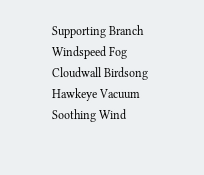Supporting Branch
Windspeed Fog Cloudwall Birdsong Hawkeye Vacuum Soothing Wind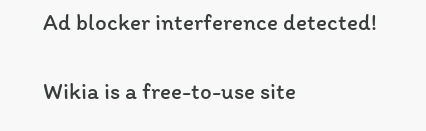Ad blocker interference detected!

Wikia is a free-to-use site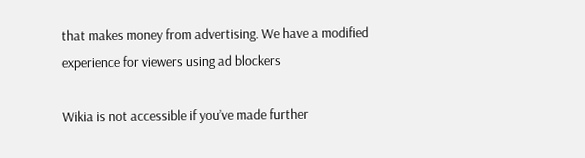that makes money from advertising. We have a modified experience for viewers using ad blockers

Wikia is not accessible if you’ve made further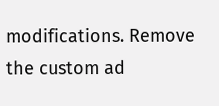modifications. Remove the custom ad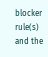blocker rule(s) and the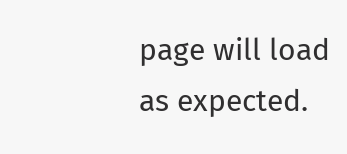page will load as expected.